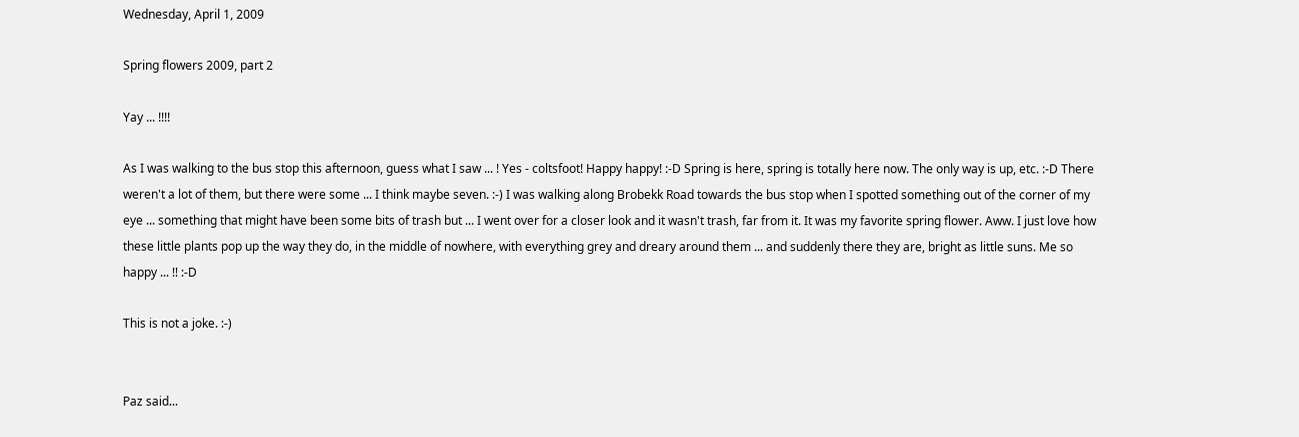Wednesday, April 1, 2009

Spring flowers 2009, part 2

Yay ... !!!!

As I was walking to the bus stop this afternoon, guess what I saw ... ! Yes - coltsfoot! Happy happy! :-D Spring is here, spring is totally here now. The only way is up, etc. :-D There weren't a lot of them, but there were some ... I think maybe seven. :-) I was walking along Brobekk Road towards the bus stop when I spotted something out of the corner of my eye ... something that might have been some bits of trash but ... I went over for a closer look and it wasn't trash, far from it. It was my favorite spring flower. Aww. I just love how these little plants pop up the way they do, in the middle of nowhere, with everything grey and dreary around them ... and suddenly there they are, bright as little suns. Me so happy ... !! :-D

This is not a joke. :-)


Paz said...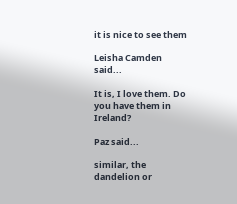it is nice to see them

Leisha Camden said...

It is, I love them. Do you have them in Ireland?

Paz said...

similar, the dandelion or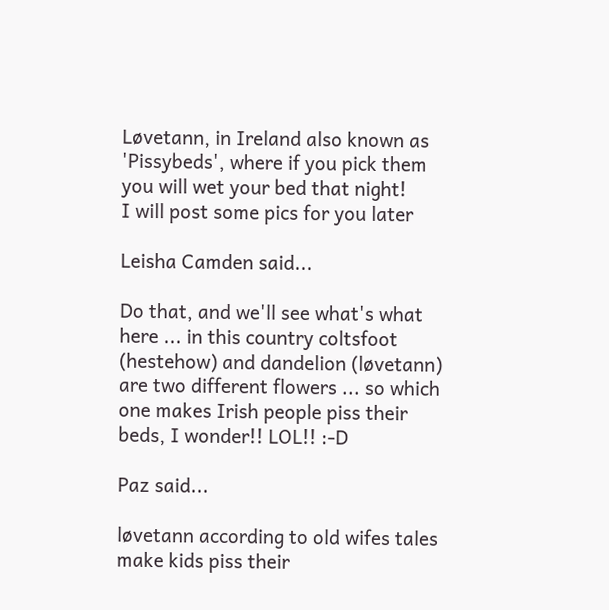Løvetann, in Ireland also known as 'Pissybeds', where if you pick them you will wet your bed that night!
I will post some pics for you later

Leisha Camden said...

Do that, and we'll see what's what here ... in this country coltsfoot (hestehow) and dandelion (løvetann) are two different flowers ... so which one makes Irish people piss their beds, I wonder!! LOL!! :-D

Paz said...

løvetann according to old wifes tales make kids piss their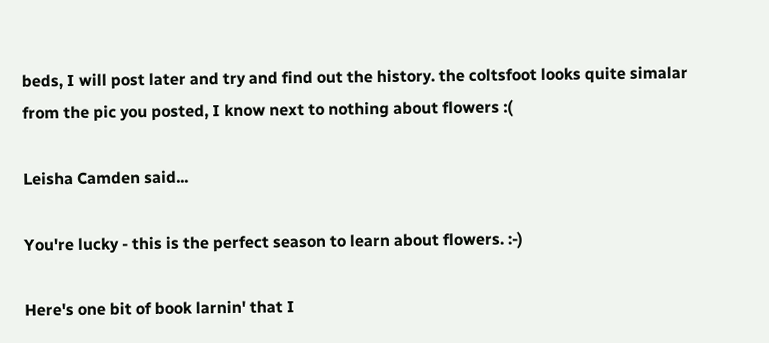beds, I will post later and try and find out the history. the coltsfoot looks quite simalar from the pic you posted, I know next to nothing about flowers :(

Leisha Camden said...

You're lucky - this is the perfect season to learn about flowers. :-)

Here's one bit of book larnin' that I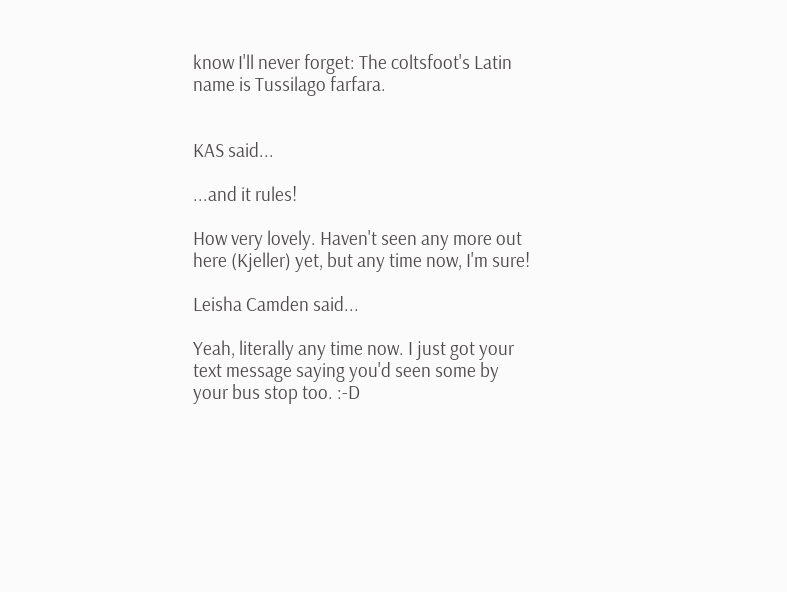know I'll never forget: The coltsfoot's Latin name is Tussilago farfara.


KAS said...

...and it rules!

How very lovely. Haven't seen any more out here (Kjeller) yet, but any time now, I'm sure!

Leisha Camden said...

Yeah, literally any time now. I just got your text message saying you'd seen some by your bus stop too. :-D